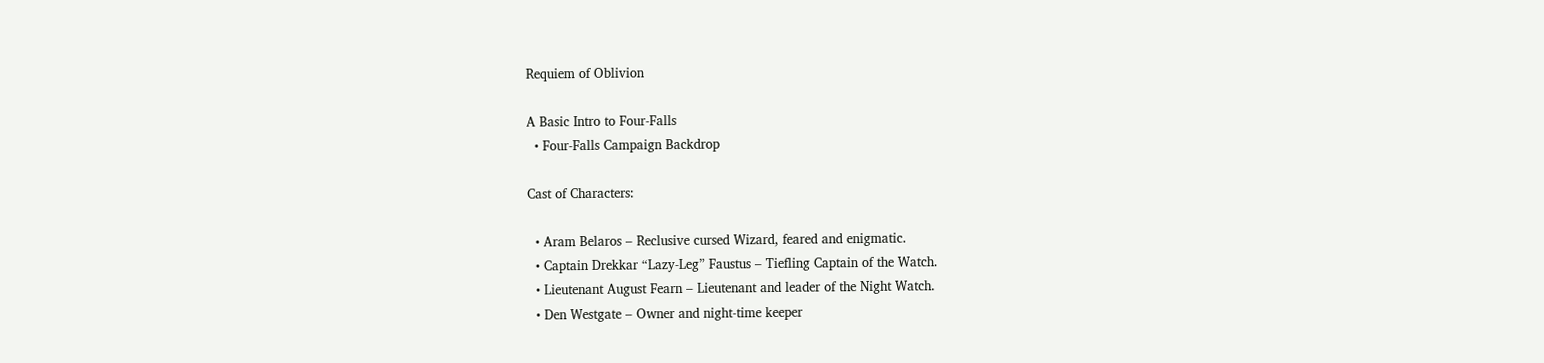Requiem of Oblivion

A Basic Intro to Four-Falls
  • Four-Falls Campaign Backdrop

Cast of Characters:

  • Aram Belaros – Reclusive cursed Wizard, feared and enigmatic.
  • Captain Drekkar “Lazy-Leg” Faustus – Tiefling Captain of the Watch.
  • Lieutenant August Fearn – Lieutenant and leader of the Night Watch.
  • Den Westgate – Owner and night-time keeper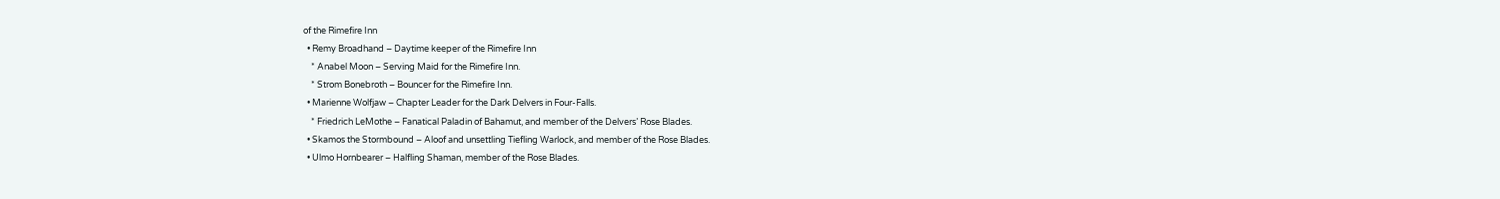of the Rimefire Inn
  • Remy Broadhand – Daytime keeper of the Rimefire Inn
    * Anabel Moon – Serving Maid for the Rimefire Inn.
    * Strom Bonebroth – Bouncer for the Rimefire Inn.
  • Marienne Wolfjaw – Chapter Leader for the Dark Delvers in Four-Falls.
    * Friedrich LeMothe – Fanatical Paladin of Bahamut, and member of the Delvers’ Rose Blades.
  • Skamos the Stormbound – Aloof and unsettling Tiefling Warlock, and member of the Rose Blades.
  • Ulmo Hornbearer – Halfling Shaman, member of the Rose Blades.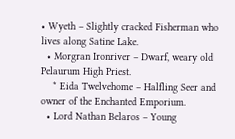• Wyeth – Slightly cracked Fisherman who lives along Satine Lake.
  • Morgran Ironriver – Dwarf, weary old Pelaurum High Priest.
    * Eida Twelvehome – Halfling Seer and owner of the Enchanted Emporium.
  • Lord Nathan Belaros – Young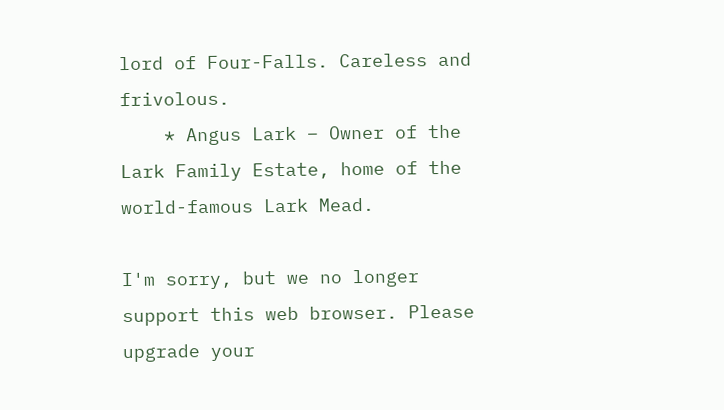lord of Four-Falls. Careless and frivolous.
    * Angus Lark – Owner of the Lark Family Estate, home of the world-famous Lark Mead.

I'm sorry, but we no longer support this web browser. Please upgrade your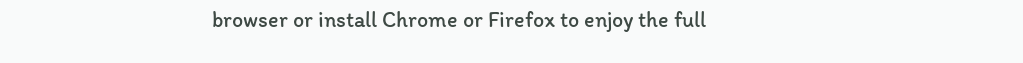browser or install Chrome or Firefox to enjoy the full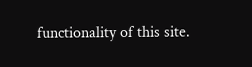functionality of this site.